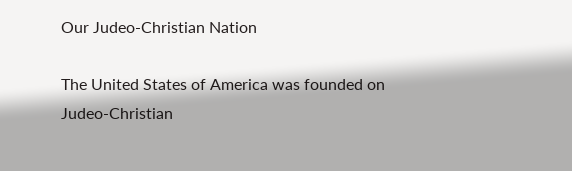Our Judeo-Christian Nation

The United States of America was founded on Judeo-Christian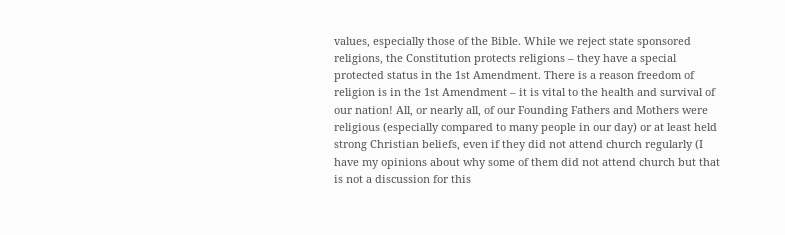values, especially those of the Bible. While we reject state sponsored religions, the Constitution protects religions – they have a special protected status in the 1st Amendment. There is a reason freedom of religion is in the 1st Amendment – it is vital to the health and survival of our nation! All, or nearly all, of our Founding Fathers and Mothers were religious (especially compared to many people in our day) or at least held strong Christian beliefs, even if they did not attend church regularly (I have my opinions about why some of them did not attend church but that is not a discussion for this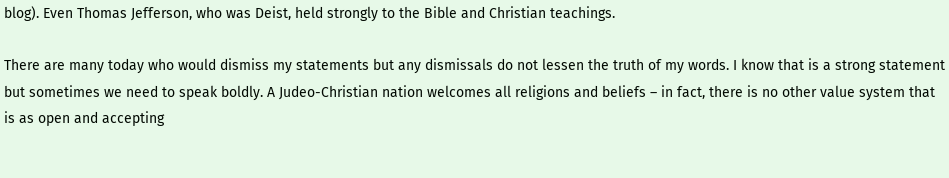blog). Even Thomas Jefferson, who was Deist, held strongly to the Bible and Christian teachings.

There are many today who would dismiss my statements but any dismissals do not lessen the truth of my words. I know that is a strong statement but sometimes we need to speak boldly. A Judeo-Christian nation welcomes all religions and beliefs – in fact, there is no other value system that is as open and accepting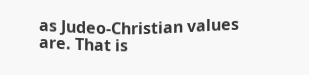as Judeo-Christian values are. That is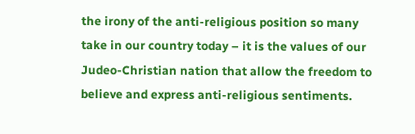the irony of the anti-religious position so many take in our country today – it is the values of our Judeo-Christian nation that allow the freedom to believe and express anti-religious sentiments.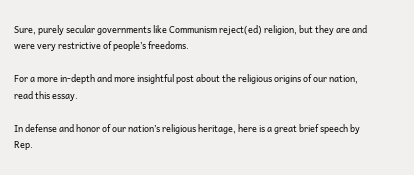Sure, purely secular governments like Communism reject(ed) religion, but they are and were very restrictive of people’s freedoms.

For a more in-depth and more insightful post about the religious origins of our nation, read this essay.

In defense and honor of our nation’s religious heritage, here is a great brief speech by Rep.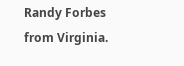Randy Forbes from Virginia.